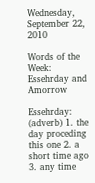Wednesday, September 22, 2010

Words of the Week: Essehrday and Amorrow

Essehrday: (adverb) 1. the day proceding this one 2. a short time ago 3. any time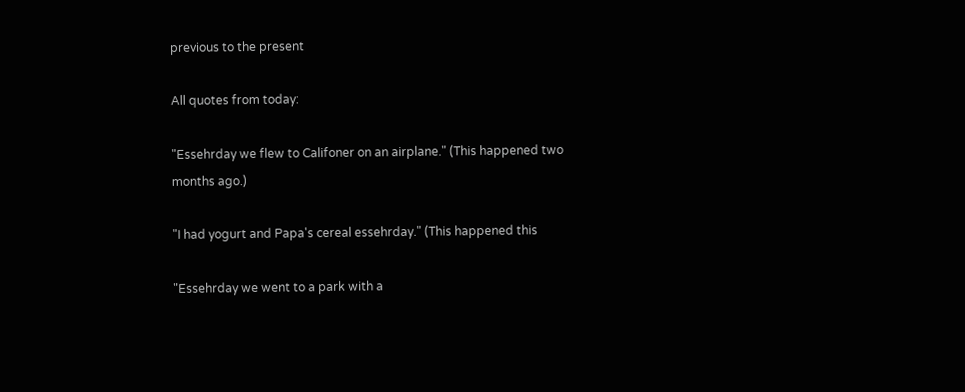previous to the present

All quotes from today:

"Essehrday we flew to Califoner on an airplane." (This happened two
months ago.)

"I had yogurt and Papa's cereal essehrday." (This happened this

"Essehrday we went to a park with a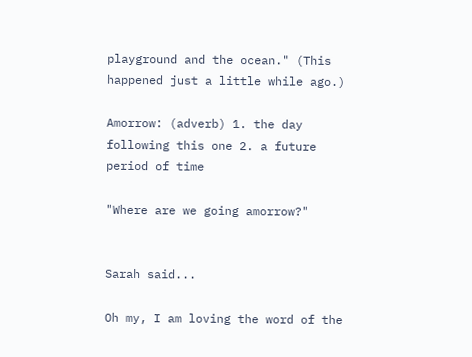playground and the ocean." (This
happened just a little while ago.)

Amorrow: (adverb) 1. the day following this one 2. a future period of time

"Where are we going amorrow?"


Sarah said...

Oh my, I am loving the word of the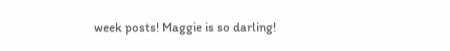week posts! Maggie is so darling!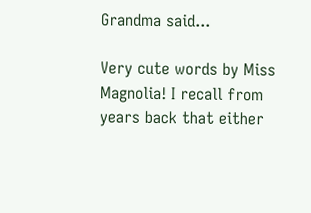Grandma said...

Very cute words by Miss Magnolia! I recall from years back that either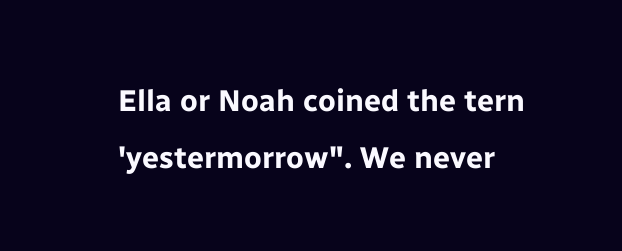Ella or Noah coined the tern 'yestermorrow". We never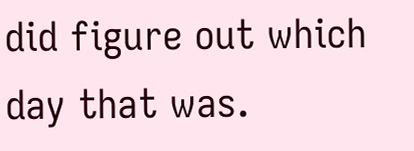did figure out which day that was.